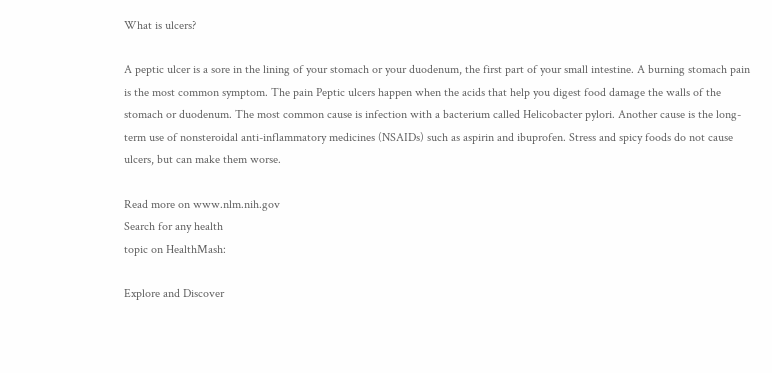What is ulcers?

A peptic ulcer is a sore in the lining of your stomach or your duodenum, the first part of your small intestine. A burning stomach pain is the most common symptom. The pain Peptic ulcers happen when the acids that help you digest food damage the walls of the stomach or duodenum. The most common cause is infection with a bacterium called Helicobacter pylori. Another cause is the long-term use of nonsteroidal anti-inflammatory medicines (NSAIDs) such as aspirin and ibuprofen. Stress and spicy foods do not cause ulcers, but can make them worse.

Read more on www.nlm.nih.gov
Search for any health
topic on HealthMash:

Explore and Discover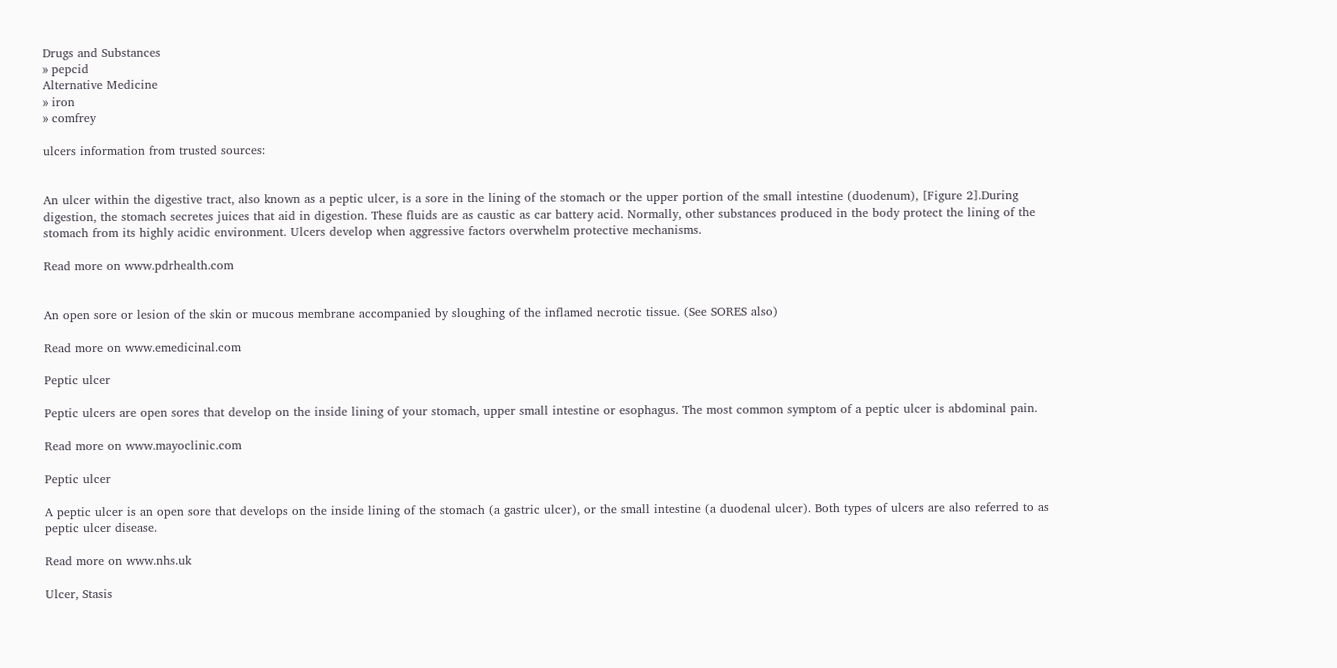Drugs and Substances
» pepcid
Alternative Medicine
» iron
» comfrey

ulcers information from trusted sources:


An ulcer within the digestive tract, also known as a peptic ulcer, is a sore in the lining of the stomach or the upper portion of the small intestine (duodenum), [Figure 2].During digestion, the stomach secretes juices that aid in digestion. These fluids are as caustic as car battery acid. Normally, other substances produced in the body protect the lining of the stomach from its highly acidic environment. Ulcers develop when aggressive factors overwhelm protective mechanisms.

Read more on www.pdrhealth.com


An open sore or lesion of the skin or mucous membrane accompanied by sloughing of the inflamed necrotic tissue. (See SORES also)

Read more on www.emedicinal.com

Peptic ulcer

Peptic ulcers are open sores that develop on the inside lining of your stomach, upper small intestine or esophagus. The most common symptom of a peptic ulcer is abdominal pain.

Read more on www.mayoclinic.com

Peptic ulcer

A peptic ulcer is an open sore that develops on the inside lining of the stomach (a gastric ulcer), or the small intestine (a duodenal ulcer). Both types of ulcers are also referred to as peptic ulcer disease.

Read more on www.nhs.uk

Ulcer, Stasis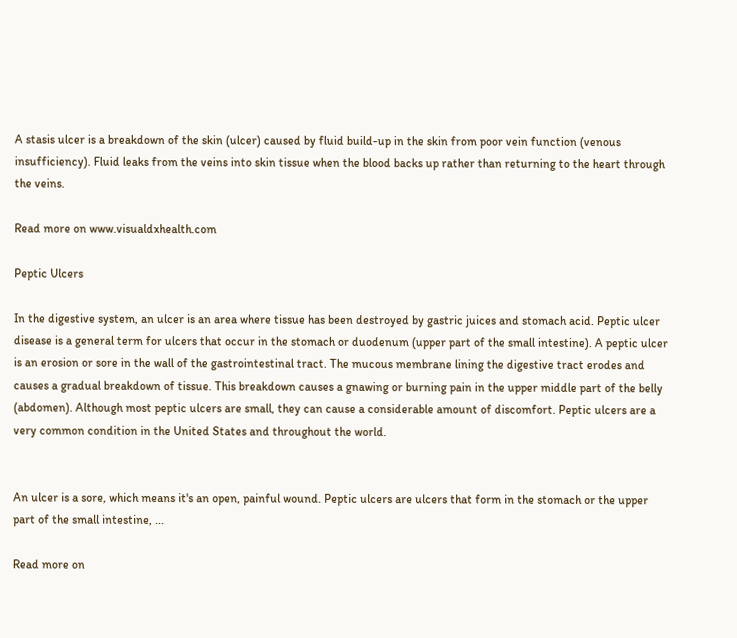A stasis ulcer is a breakdown of the skin (ulcer) caused by fluid build-up in the skin from poor vein function (venous insufficiency). Fluid leaks from the veins into skin tissue when the blood backs up rather than returning to the heart through the veins.

Read more on www.visualdxhealth.com

Peptic Ulcers

In the digestive system, an ulcer is an area where tissue has been destroyed by gastric juices and stomach acid. Peptic ulcer disease is a general term for ulcers that occur in the stomach or duodenum (upper part of the small intestine). A peptic ulcer is an erosion or sore in the wall of the gastrointestinal tract. The mucous membrane lining the digestive tract erodes and causes a gradual breakdown of tissue. This breakdown causes a gnawing or burning pain in the upper middle part of the belly (abdomen). Although most peptic ulcers are small, they can cause a considerable amount of discomfort. Peptic ulcers are a very common condition in the United States and throughout the world.


An ulcer is a sore, which means it's an open, painful wound. Peptic ulcers are ulcers that form in the stomach or the upper part of the small intestine, ...

Read more on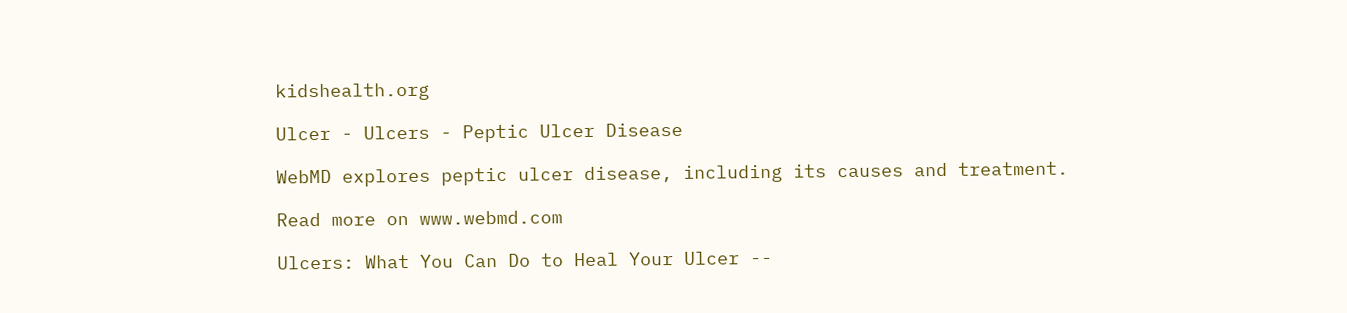kidshealth.org

Ulcer - Ulcers - Peptic Ulcer Disease

WebMD explores peptic ulcer disease, including its causes and treatment.

Read more on www.webmd.com

Ulcers: What You Can Do to Heal Your Ulcer --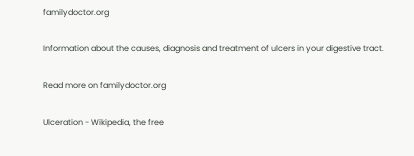familydoctor.org

Information about the causes, diagnosis and treatment of ulcers in your digestive tract.

Read more on familydoctor.org

Ulceration - Wikipedia, the free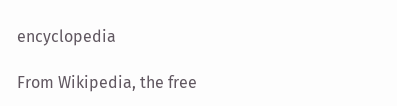encyclopedia

From Wikipedia, the free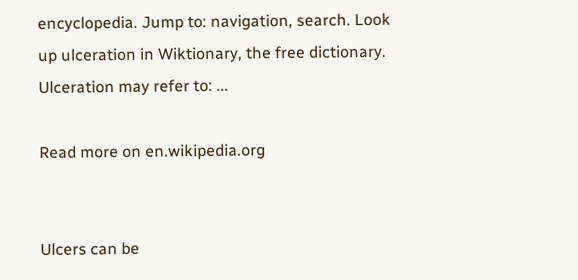encyclopedia. Jump to: navigation, search. Look up ulceration in Wiktionary, the free dictionary. Ulceration may refer to: ...

Read more on en.wikipedia.org


Ulcers can be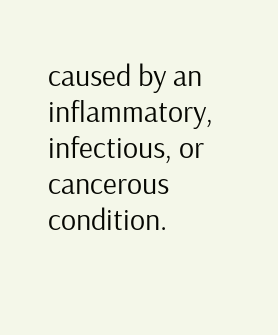caused by an inflammatory, infectious, or cancerous condition.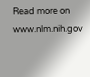Read more on www.nlm.nih.gov